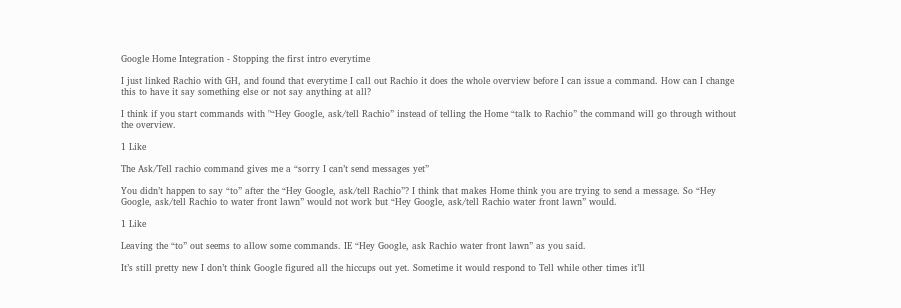Google Home Integration - Stopping the first intro everytime

I just linked Rachio with GH, and found that everytime I call out Rachio it does the whole overview before I can issue a command. How can I change this to have it say something else or not say anything at all?

I think if you start commands with "“Hey Google, ask/tell Rachio” instead of telling the Home “talk to Rachio” the command will go through without the overview.

1 Like

The Ask/Tell rachio command gives me a “sorry I can’t send messages yet”

You didn’t happen to say “to” after the “Hey Google, ask/tell Rachio”? I think that makes Home think you are trying to send a message. So “Hey Google, ask/tell Rachio to water front lawn” would not work but “Hey Google, ask/tell Rachio water front lawn” would.

1 Like

Leaving the “to” out seems to allow some commands. IE “Hey Google, ask Rachio water front lawn” as you said.

It’s still pretty new I don’t think Google figured all the hiccups out yet. Sometime it would respond to Tell while other times it’ll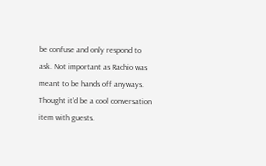be confuse and only respond to ask. Not important as Rachio was meant to be hands off anyways. Thought it’d be a cool conversation item with guests.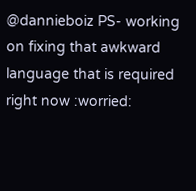@dannieboiz PS- working on fixing that awkward language that is required right now :worried: